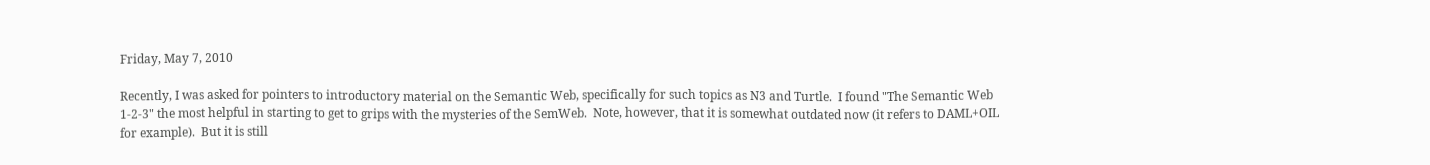Friday, May 7, 2010

Recently, I was asked for pointers to introductory material on the Semantic Web, specifically for such topics as N3 and Turtle.  I found "The Semantic Web 1-2-3" the most helpful in starting to get to grips with the mysteries of the SemWeb.  Note, however, that it is somewhat outdated now (it refers to DAML+OIL for example).  But it is still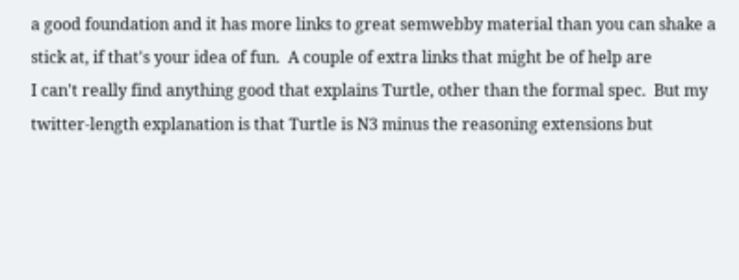a good foundation and it has more links to great semwebby material than you can shake a stick at, if that's your idea of fun.  A couple of extra links that might be of help are
I can't really find anything good that explains Turtle, other than the formal spec.  But my twitter-length explanation is that Turtle is N3 minus the reasoning extensions but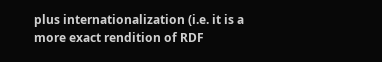plus internationalization (i.e. it is a more exact rendition of RDF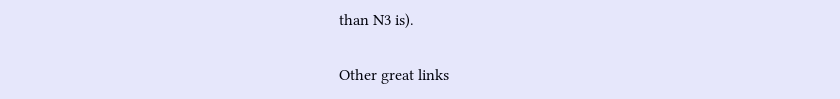than N3 is).

Other great links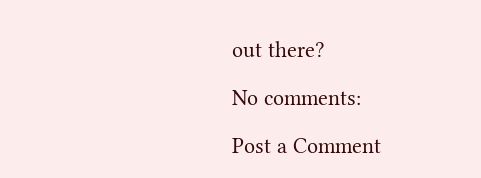out there?

No comments:

Post a Comment